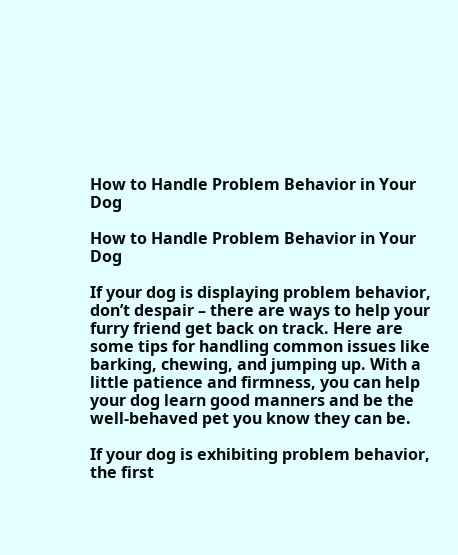How to Handle Problem Behavior in Your Dog

How to Handle Problem Behavior in Your Dog

If your dog is displaying problem behavior, don’t despair – there are ways to help your furry friend get back on track. Here are some tips for handling common issues like barking, chewing, and jumping up. With a little patience and firmness, you can help your dog learn good manners and be the well-behaved pet you know they can be.

If your dog is exhibiting problem behavior, the first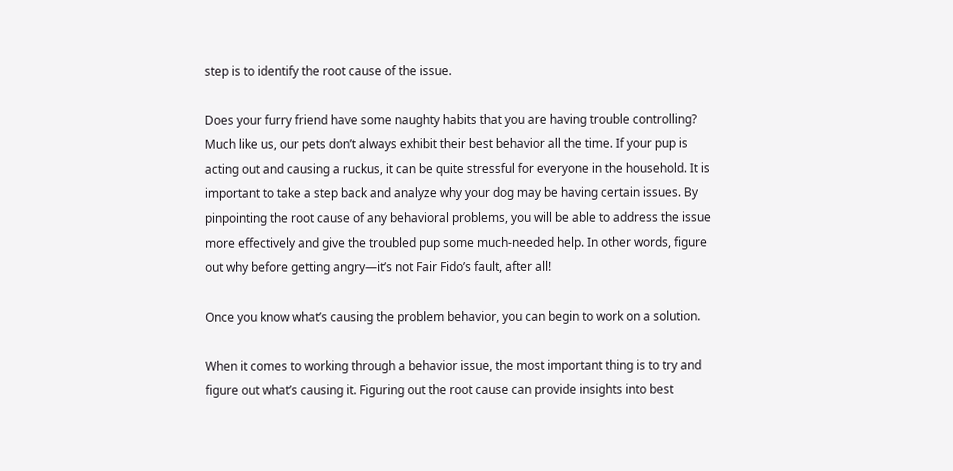step is to identify the root cause of the issue.

Does your furry friend have some naughty habits that you are having trouble controlling? Much like us, our pets don’t always exhibit their best behavior all the time. If your pup is acting out and causing a ruckus, it can be quite stressful for everyone in the household. It is important to take a step back and analyze why your dog may be having certain issues. By pinpointing the root cause of any behavioral problems, you will be able to address the issue more effectively and give the troubled pup some much-needed help. In other words, figure out why before getting angry—it’s not Fair Fido’s fault, after all!

Once you know what’s causing the problem behavior, you can begin to work on a solution.

When it comes to working through a behavior issue, the most important thing is to try and figure out what’s causing it. Figuring out the root cause can provide insights into best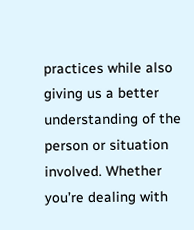practices while also giving us a better understanding of the person or situation involved. Whether you’re dealing with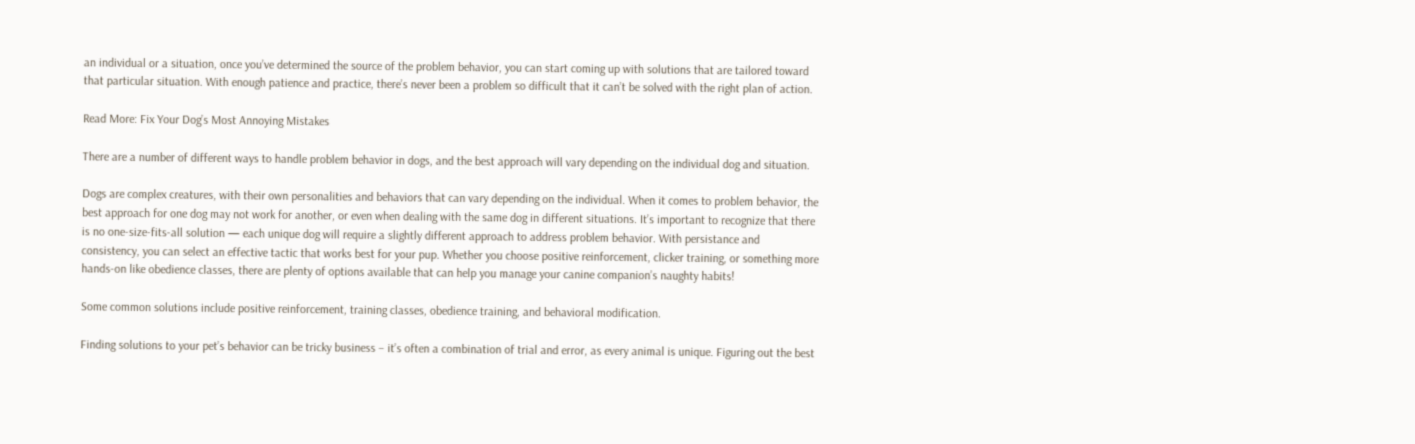an individual or a situation, once you’ve determined the source of the problem behavior, you can start coming up with solutions that are tailored toward that particular situation. With enough patience and practice, there’s never been a problem so difficult that it can’t be solved with the right plan of action.

Read More: Fix Your Dog’s Most Annoying Mistakes

There are a number of different ways to handle problem behavior in dogs, and the best approach will vary depending on the individual dog and situation.

Dogs are complex creatures, with their own personalities and behaviors that can vary depending on the individual. When it comes to problem behavior, the best approach for one dog may not work for another, or even when dealing with the same dog in different situations. It’s important to recognize that there is no one-size-fits-all solution — each unique dog will require a slightly different approach to address problem behavior. With persistance and consistency, you can select an effective tactic that works best for your pup. Whether you choose positive reinforcement, clicker training, or something more hands-on like obedience classes, there are plenty of options available that can help you manage your canine companion’s naughty habits!

Some common solutions include positive reinforcement, training classes, obedience training, and behavioral modification.

Finding solutions to your pet’s behavior can be tricky business – it’s often a combination of trial and error, as every animal is unique. Figuring out the best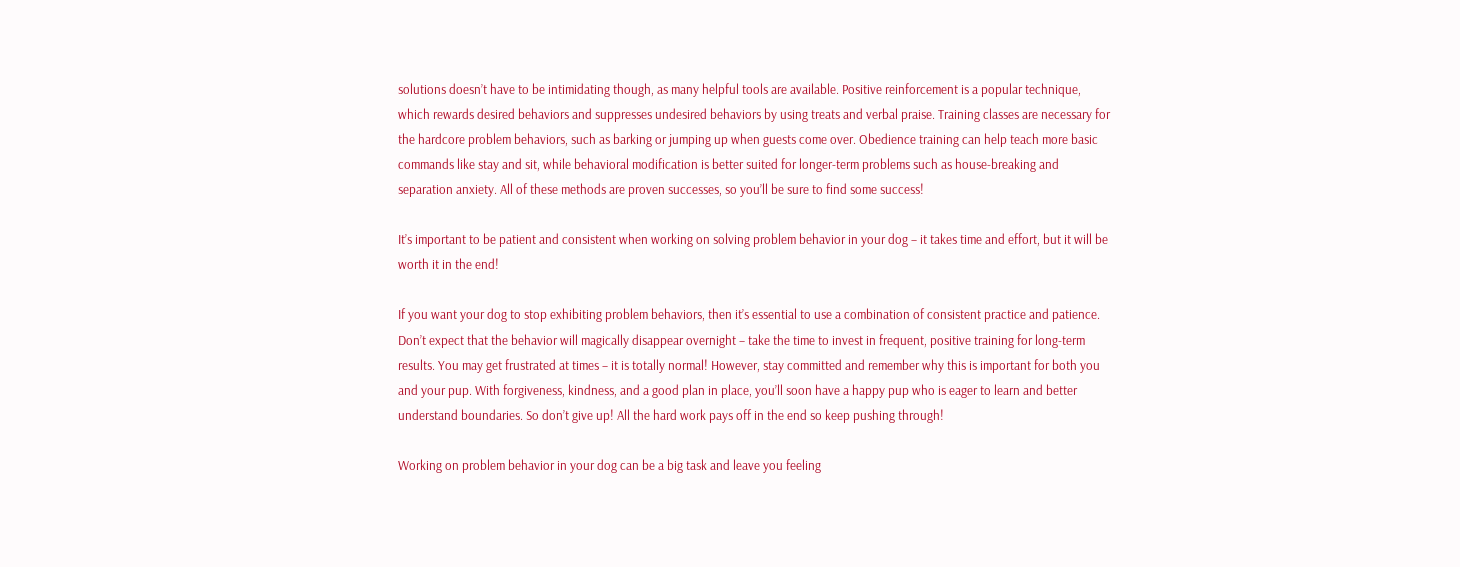solutions doesn’t have to be intimidating though, as many helpful tools are available. Positive reinforcement is a popular technique, which rewards desired behaviors and suppresses undesired behaviors by using treats and verbal praise. Training classes are necessary for the hardcore problem behaviors, such as barking or jumping up when guests come over. Obedience training can help teach more basic commands like stay and sit, while behavioral modification is better suited for longer-term problems such as house-breaking and separation anxiety. All of these methods are proven successes, so you’ll be sure to find some success!

It’s important to be patient and consistent when working on solving problem behavior in your dog – it takes time and effort, but it will be worth it in the end!

If you want your dog to stop exhibiting problem behaviors, then it’s essential to use a combination of consistent practice and patience. Don’t expect that the behavior will magically disappear overnight – take the time to invest in frequent, positive training for long-term results. You may get frustrated at times – it is totally normal! However, stay committed and remember why this is important for both you and your pup. With forgiveness, kindness, and a good plan in place, you’ll soon have a happy pup who is eager to learn and better understand boundaries. So don’t give up! All the hard work pays off in the end so keep pushing through!

Working on problem behavior in your dog can be a big task and leave you feeling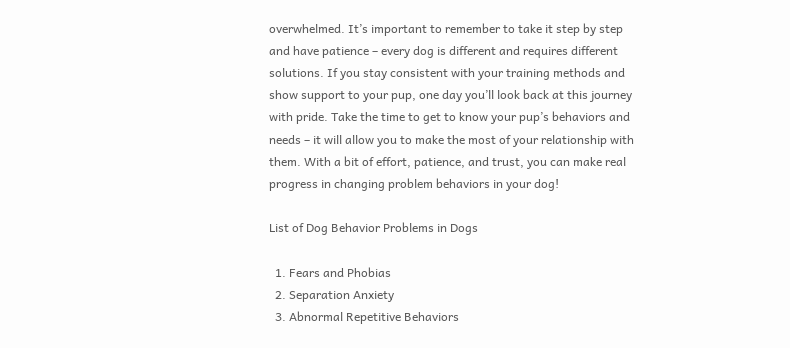overwhelmed. It’s important to remember to take it step by step and have patience – every dog is different and requires different solutions. If you stay consistent with your training methods and show support to your pup, one day you’ll look back at this journey with pride. Take the time to get to know your pup’s behaviors and needs – it will allow you to make the most of your relationship with them. With a bit of effort, patience, and trust, you can make real progress in changing problem behaviors in your dog!

List of Dog Behavior Problems in Dogs

  1. Fears and Phobias
  2. Separation Anxiety
  3. Abnormal Repetitive Behaviors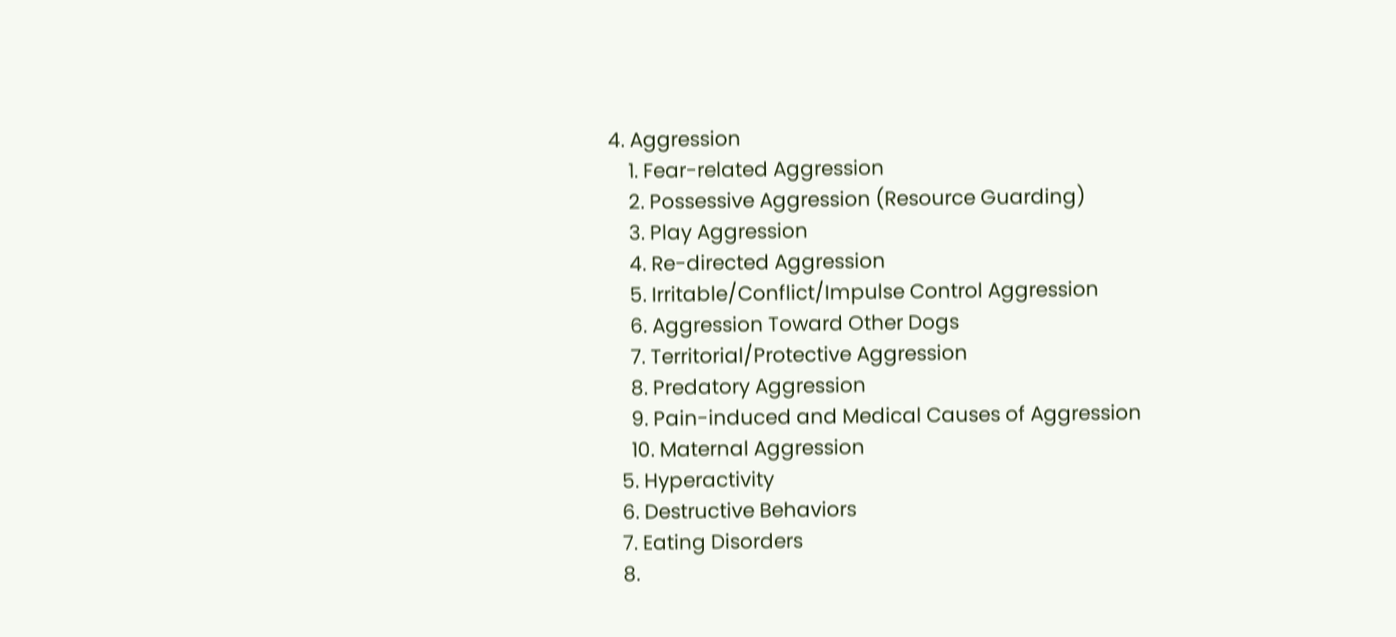4. Aggression
    1. Fear-related Aggression
    2. Possessive Aggression (Resource Guarding)
    3. Play Aggression
    4. Re-directed Aggression
    5. Irritable/Conflict/Impulse Control Aggression
    6. Aggression Toward Other Dogs
    7. Territorial/Protective Aggression
    8. Predatory Aggression
    9. Pain-induced and Medical Causes of Aggression
    10. Maternal Aggression
  5. Hyperactivity
  6. Destructive Behaviors
  7. Eating Disorders
  8.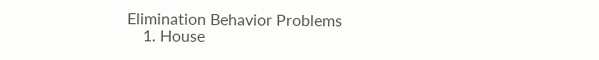Elimination Behavior Problems
    1. House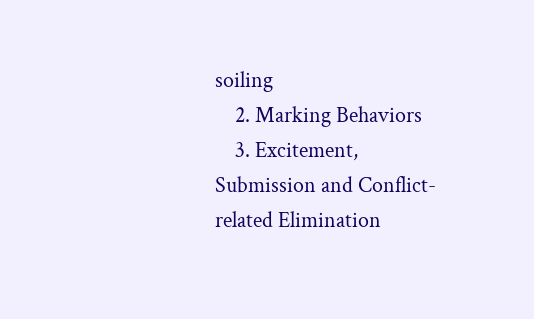soiling
    2. Marking Behaviors
    3. Excitement, Submission and Conflict-related Elimination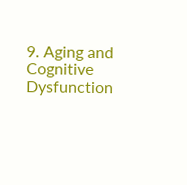9. Aging and Cognitive Dysfunction